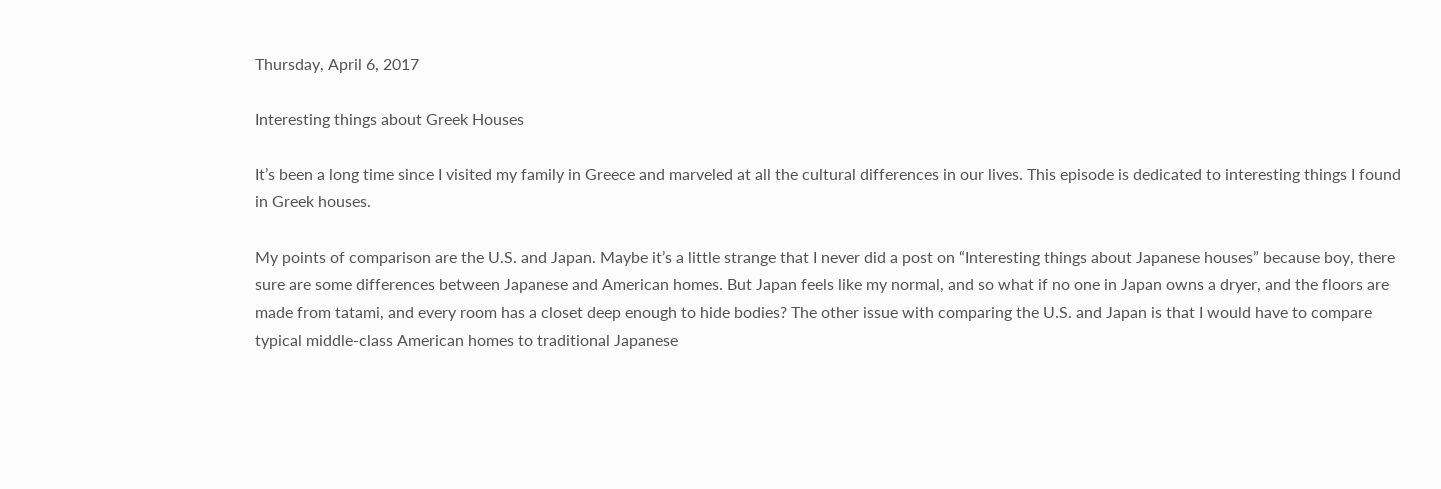Thursday, April 6, 2017

Interesting things about Greek Houses

It’s been a long time since I visited my family in Greece and marveled at all the cultural differences in our lives. This episode is dedicated to interesting things I found in Greek houses.

My points of comparison are the U.S. and Japan. Maybe it’s a little strange that I never did a post on “Interesting things about Japanese houses” because boy, there sure are some differences between Japanese and American homes. But Japan feels like my normal, and so what if no one in Japan owns a dryer, and the floors are made from tatami, and every room has a closet deep enough to hide bodies? The other issue with comparing the U.S. and Japan is that I would have to compare typical middle-class American homes to traditional Japanese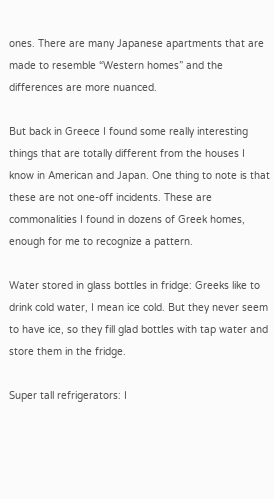ones. There are many Japanese apartments that are made to resemble “Western homes” and the differences are more nuanced.

But back in Greece I found some really interesting things that are totally different from the houses I know in American and Japan. One thing to note is that these are not one-off incidents. These are commonalities I found in dozens of Greek homes, enough for me to recognize a pattern.

Water stored in glass bottles in fridge: Greeks like to drink cold water, I mean ice cold. But they never seem to have ice, so they fill glad bottles with tap water and store them in the fridge.

Super tall refrigerators: I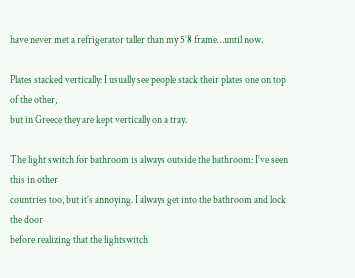have never met a refrigerator taller than my 5’8 frame…until now.

Plates stacked vertically: I usually see people stack their plates one on top of the other,
but in Greece they are kept vertically on a tray.

The light switch for bathroom is always outside the bathroom: I’ve seen this in other
countries too, but it’s annoying. I always get into the bathroom and lock the door
before realizing that the lightswitch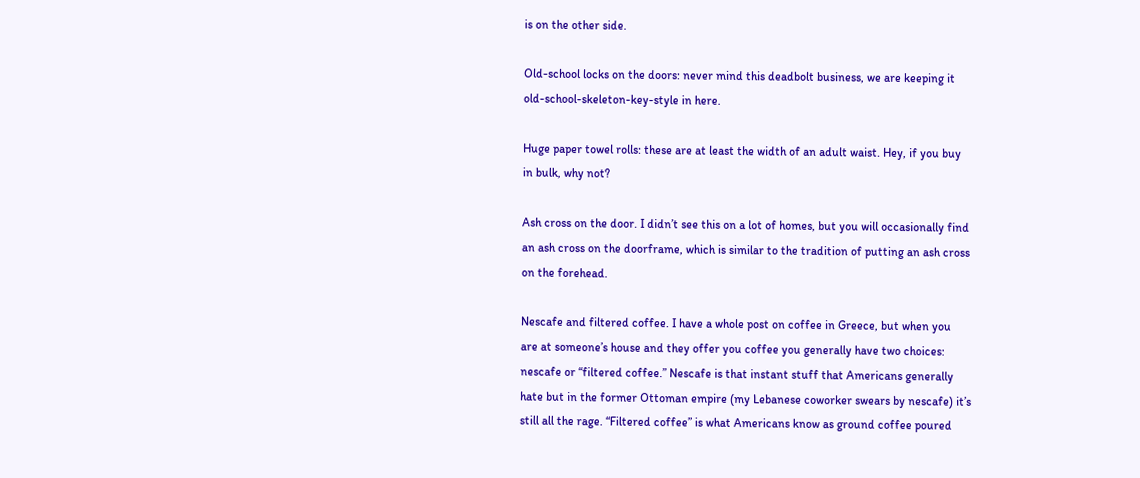is on the other side.

Old-school locks on the doors: never mind this deadbolt business, we are keeping it
old-school-skeleton-key-style in here.

Huge paper towel rolls: these are at least the width of an adult waist. Hey, if you buy
in bulk, why not?

Ash cross on the door. I didn’t see this on a lot of homes, but you will occasionally find
an ash cross on the doorframe, which is similar to the tradition of putting an ash cross
on the forehead.

Nescafe and filtered coffee. I have a whole post on coffee in Greece, but when you
are at someone’s house and they offer you coffee you generally have two choices:
nescafe or “filtered coffee.” Nescafe is that instant stuff that Americans generally
hate but in the former Ottoman empire (my Lebanese coworker swears by nescafe) it’s
still all the rage. “Filtered coffee” is what Americans know as ground coffee poured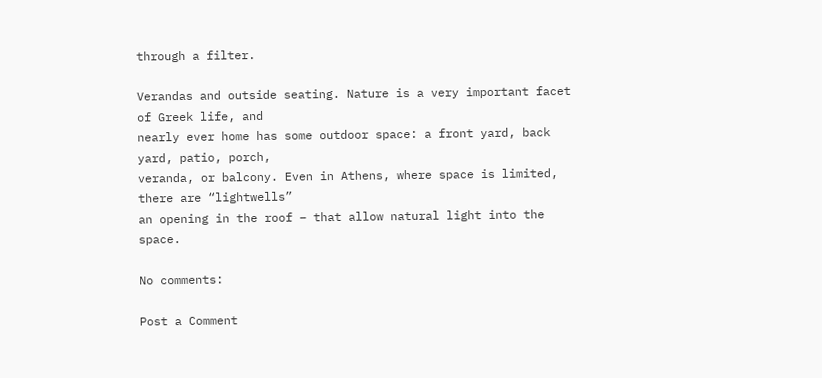through a filter.

Verandas and outside seating. Nature is a very important facet of Greek life, and
nearly ever home has some outdoor space: a front yard, back yard, patio, porch,
veranda, or balcony. Even in Athens, where space is limited, there are “lightwells”
an opening in the roof – that allow natural light into the space.

No comments:

Post a Comment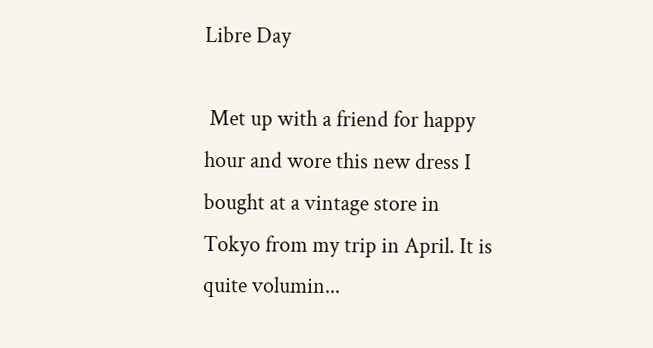Libre Day

 Met up with a friend for happy hour and wore this new dress I bought at a vintage store in Tokyo from my trip in April. It is quite volumin...